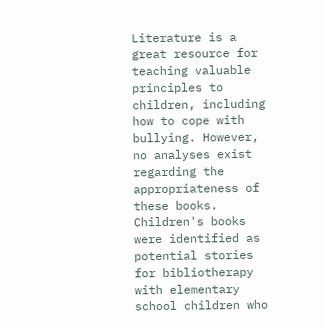Literature is a great resource for teaching valuable principles to children, including how to cope with bullying. However, no analyses exist regarding the appropriateness of these books. Children's books were identified as potential stories for bibliotherapy with elementary school children who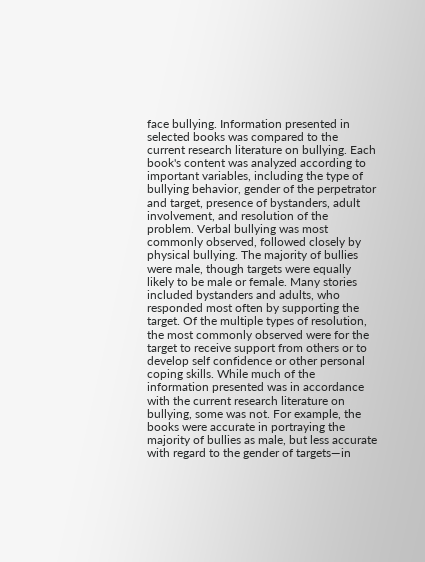face bullying. Information presented in selected books was compared to the current research literature on bullying. Each book's content was analyzed according to important variables, including the type of bullying behavior, gender of the perpetrator and target, presence of bystanders, adult involvement, and resolution of the problem. Verbal bullying was most commonly observed, followed closely by physical bullying. The majority of bullies were male, though targets were equally likely to be male or female. Many stories included bystanders and adults, who responded most often by supporting the target. Of the multiple types of resolution, the most commonly observed were for the target to receive support from others or to develop self confidence or other personal coping skills. While much of the information presented was in accordance with the current research literature on bullying, some was not. For example, the books were accurate in portraying the majority of bullies as male, but less accurate with regard to the gender of targets—in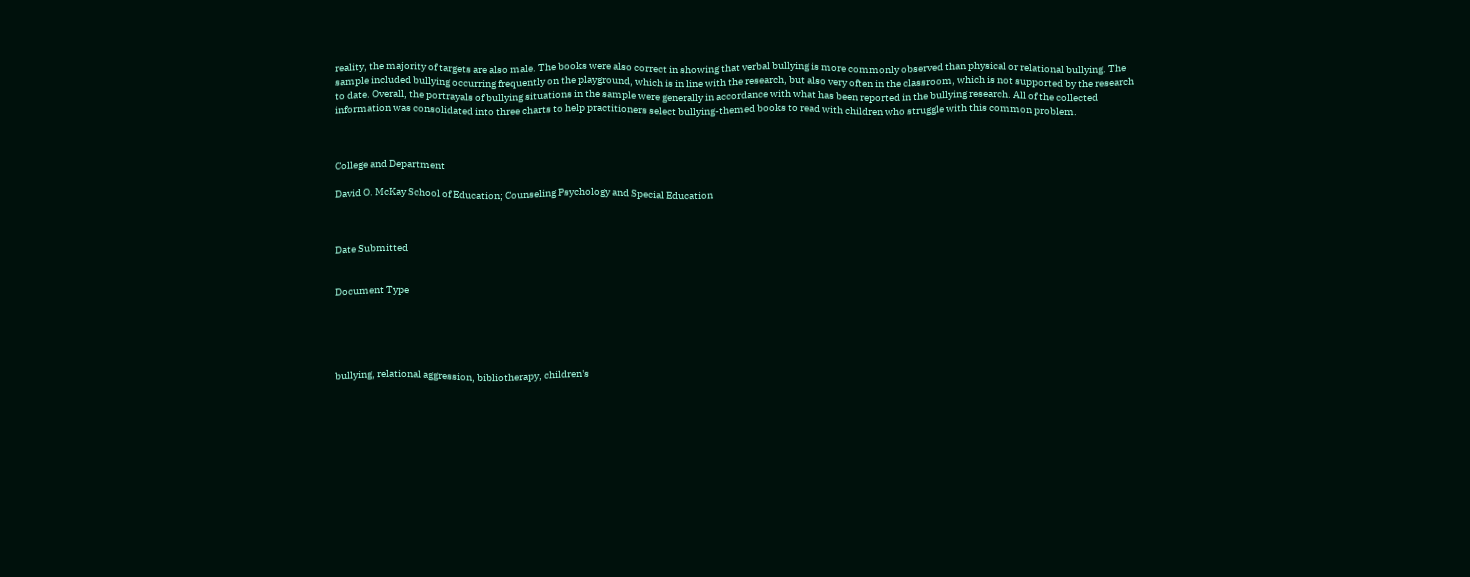reality, the majority of targets are also male. The books were also correct in showing that verbal bullying is more commonly observed than physical or relational bullying. The sample included bullying occurring frequently on the playground, which is in line with the research, but also very often in the classroom, which is not supported by the research to date. Overall, the portrayals of bullying situations in the sample were generally in accordance with what has been reported in the bullying research. All of the collected information was consolidated into three charts to help practitioners select bullying-themed books to read with children who struggle with this common problem.



College and Department

David O. McKay School of Education; Counseling Psychology and Special Education



Date Submitted


Document Type





bullying, relational aggression, bibliotherapy, children's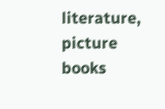literature, picture books